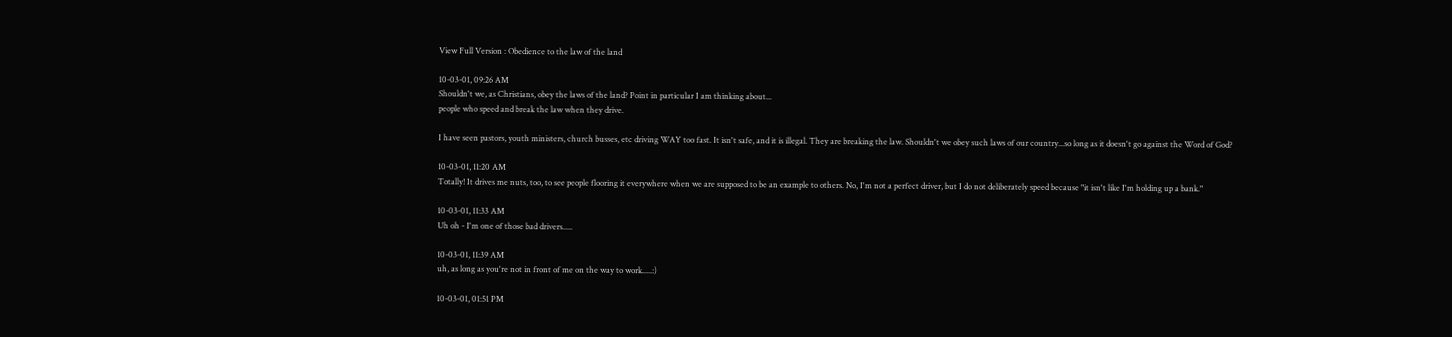View Full Version : Obedience to the law of the land

10-03-01, 09:26 AM
Shouldn't we, as Christians, obey the laws of the land? Point in particular I am thinking about...
people who speed and break the law when they drive.

I have seen pastors, youth ministers, church busses, etc driving WAY too fast. It isn't safe, and it is illegal. They are breaking the law. Shouldn't we obey such laws of our country...so long as it doesn't go against the Word of God?

10-03-01, 11:20 AM
Totally! It drives me nuts, too, to see people flooring it everywhere when we are supposed to be an example to others. No, I'm not a perfect driver, but I do not deliberately speed because "it isn't like I'm holding up a bank."

10-03-01, 11:33 AM
Uh oh - I'm one of those bad drivers.....

10-03-01, 11:39 AM
uh, as long as you're not in front of me on the way to work.....:)

10-03-01, 01:51 PM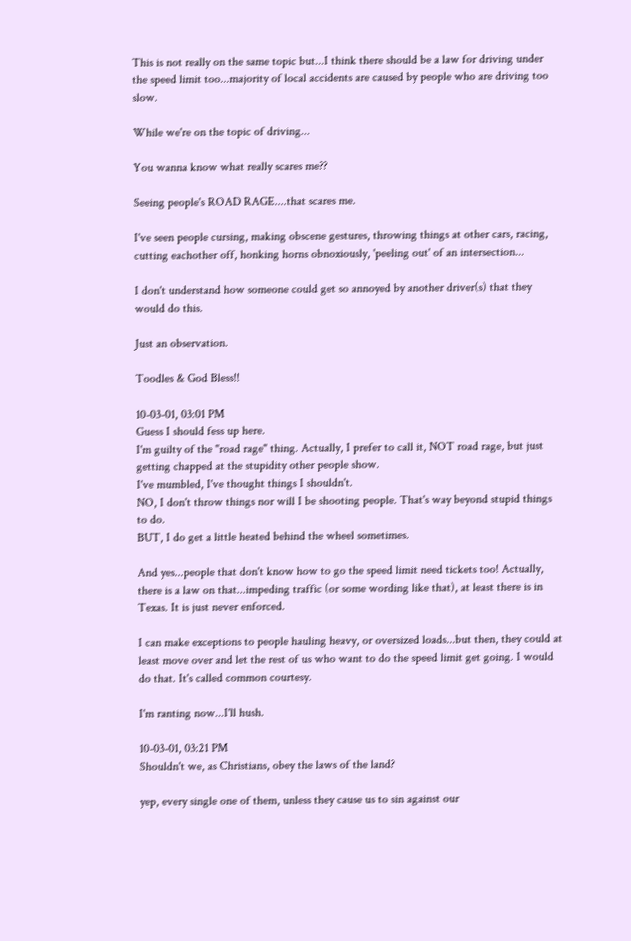This is not really on the same topic but...I think there should be a law for driving under the speed limit too...majority of local accidents are caused by people who are driving too slow.

While we're on the topic of driving...

You wanna know what really scares me??

Seeing people's ROAD RAGE....that scares me.

I've seen people cursing, making obscene gestures, throwing things at other cars, racing, cutting eachother off, honking horns obnoxiously, 'peeling out' of an intersection...

I don't understand how someone could get so annoyed by another driver(s) that they would do this.

Just an observation.

Toodles & God Bless!!

10-03-01, 03:01 PM
Guess I should fess up here.
I'm guilty of the "road rage" thing. Actually, I prefer to call it, NOT road rage, but just getting chapped at the stupidity other people show.
I've mumbled, I've thought things I shouldn't.
NO, I don't throw things nor will I be shooting people. That's way beyond stupid things to do.
BUT, I do get a little heated behind the wheel sometimes.

And yes...people that don't know how to go the speed limit need tickets too! Actually, there is a law on that...impeding traffic (or some wording like that), at least there is in Texas. It is just never enforced.

I can make exceptions to people hauling heavy, or oversized loads...but then, they could at least move over and let the rest of us who want to do the speed limit get going. I would do that. It's called common courtesy.

I'm ranting now...I'll hush.

10-03-01, 03:21 PM
Shouldn't we, as Christians, obey the laws of the land?

yep, every single one of them, unless they cause us to sin against our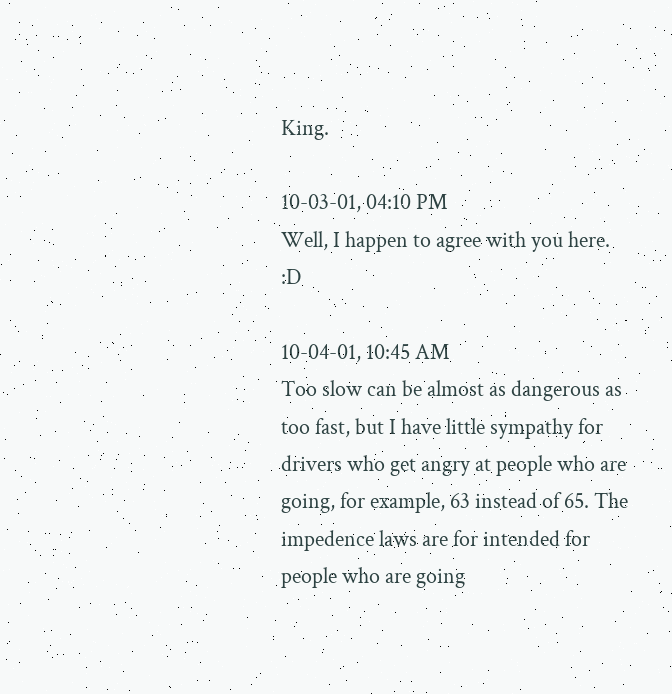King.

10-03-01, 04:10 PM
Well, I happen to agree with you here. :D

10-04-01, 10:45 AM
Too slow can be almost as dangerous as too fast, but I have little sympathy for drivers who get angry at people who are going, for example, 63 instead of 65. The impedence laws are for intended for people who are going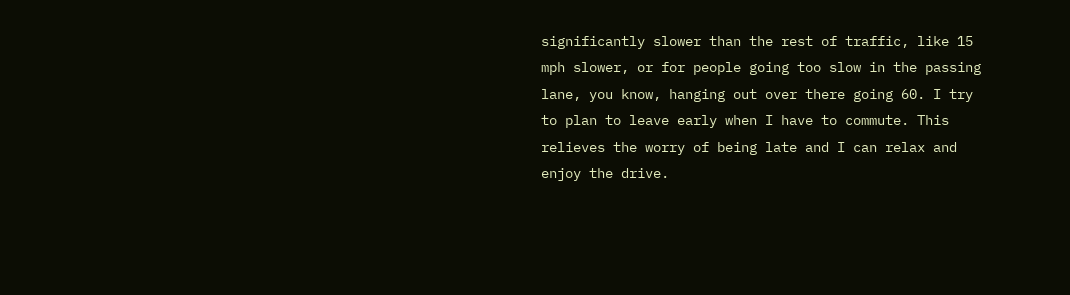significantly slower than the rest of traffic, like 15 mph slower, or for people going too slow in the passing lane, you know, hanging out over there going 60. I try to plan to leave early when I have to commute. This relieves the worry of being late and I can relax and enjoy the drive.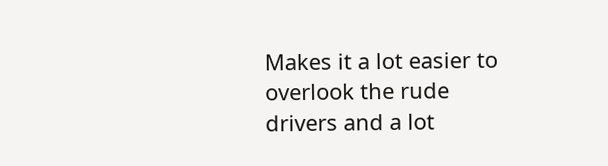Makes it a lot easier to overlook the rude drivers and a lot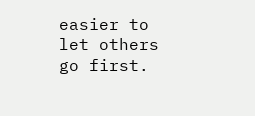easier to let others go first.